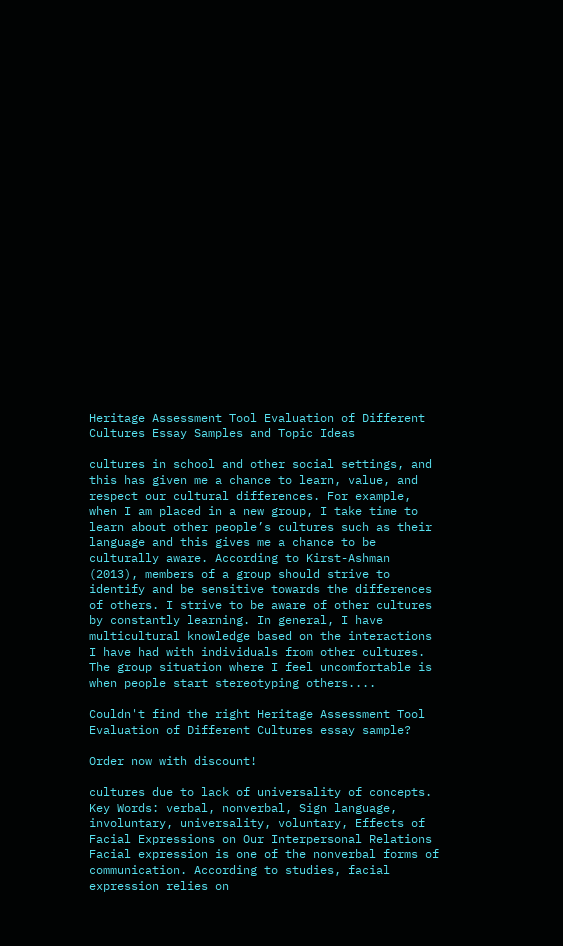Heritage Assessment Tool Evaluation of Different Cultures Essay Samples and Topic Ideas

cultures in school and other social settings, and this has given me a chance to learn, value, and respect our cultural differences. For example, when I am placed in a new group, I take time to learn about other people’s cultures such as their language and this gives me a chance to be culturally aware. According to Kirst-Ashman (2013), members of a group should strive to identify and be sensitive towards the differences of others. I strive to be aware of other cultures by constantly learning. In general, I have multicultural knowledge based on the interactions I have had with individuals from other cultures. The group situation where I feel uncomfortable is when people start stereotyping others....

Couldn't find the right Heritage Assessment Tool Evaluation of Different Cultures essay sample?

Order now with discount!

cultures due to lack of universality of concepts. Key Words: verbal, nonverbal, Sign language, involuntary, universality, voluntary, Effects of Facial Expressions on Our Interpersonal Relations Facial expression is one of the nonverbal forms of communication. According to studies, facial expression relies on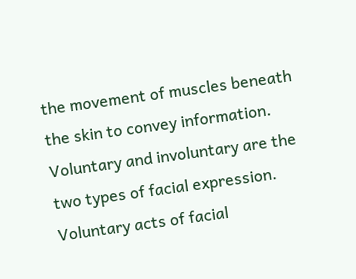the movement of muscles beneath the skin to convey information. Voluntary and involuntary are the two types of facial expression. Voluntary acts of facial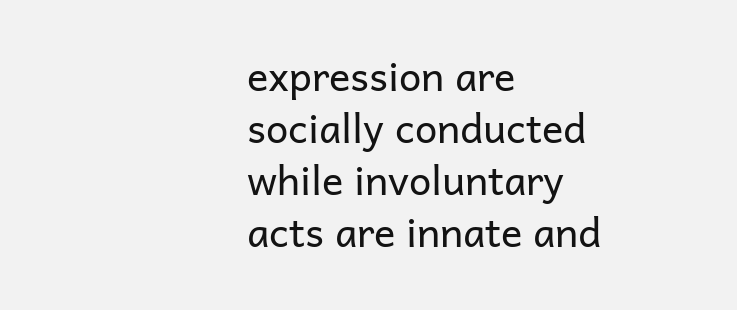expression are socially conducted while involuntary acts are innate and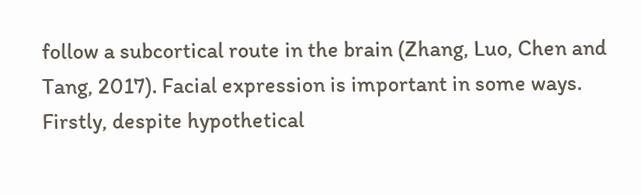follow a subcortical route in the brain (Zhang, Luo, Chen and Tang, 2017). Facial expression is important in some ways. Firstly, despite hypothetical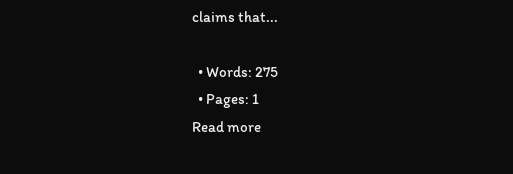claims that...

  • Words: 275
  • Pages: 1
Read more